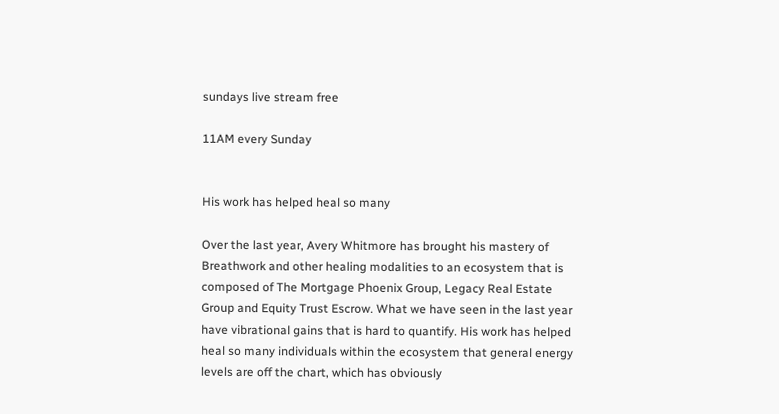sundays live stream free

11AM every Sunday


His work has helped heal so many

Over the last year, Avery Whitmore has brought his mastery of Breathwork and other healing modalities to an ecosystem that is composed of The Mortgage Phoenix Group, Legacy Real Estate Group and Equity Trust Escrow. What we have seen in the last year have vibrational gains that is hard to quantify. His work has helped heal so many individuals within the ecosystem that general energy levels are off the chart, which has obviously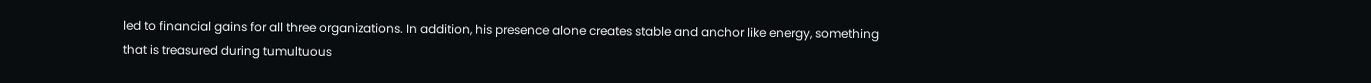led to financial gains for all three organizations. In addition, his presence alone creates stable and anchor like energy, something that is treasured during tumultuous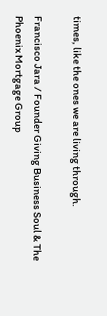times, like the ones we are living through.

Francisco Jara / Founder Giving Business Soul & The Phoenix Mortgage Group